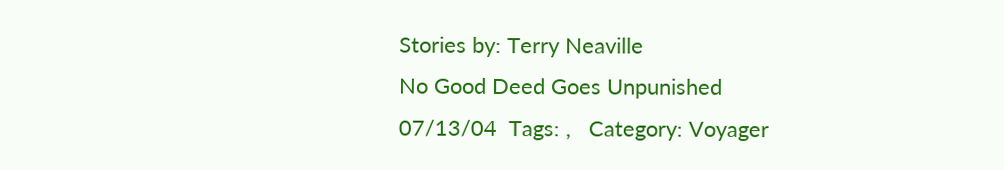Stories by: Terry Neaville
No Good Deed Goes Unpunished
07/13/04  Tags: ,   Category: Voyager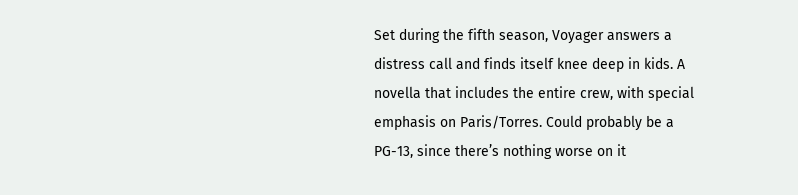Set during the fifth season, Voyager answers a distress call and finds itself knee deep in kids. A novella that includes the entire crew, with special emphasis on Paris/Torres. Could probably be a PG-13, since there’s nothing worse on it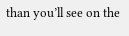than you’ll see on the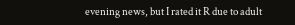evening news, but I rated it R due to adult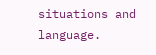situations and language.